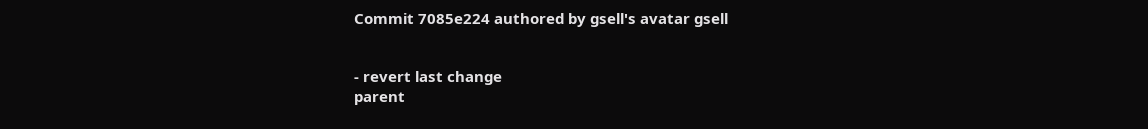Commit 7085e224 authored by gsell's avatar gsell


- revert last change
parent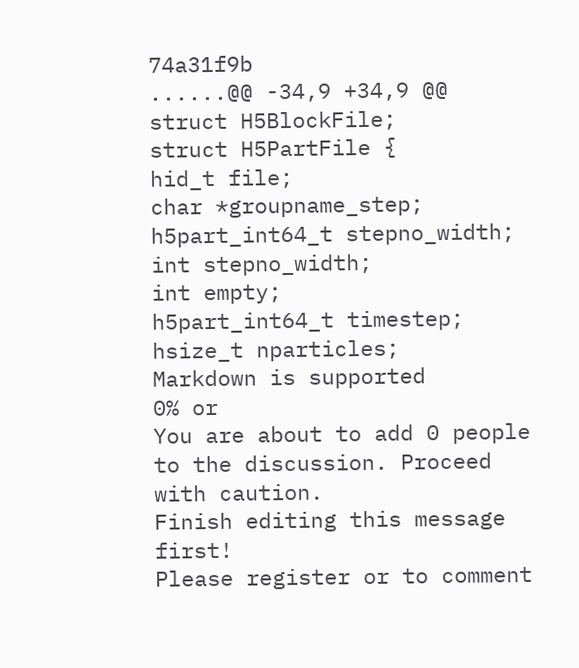74a31f9b
......@@ -34,9 +34,9 @@ struct H5BlockFile;
struct H5PartFile {
hid_t file;
char *groupname_step;
h5part_int64_t stepno_width;
int stepno_width;
int empty;
h5part_int64_t timestep;
hsize_t nparticles;
Markdown is supported
0% or
You are about to add 0 people to the discussion. Proceed with caution.
Finish editing this message first!
Please register or to comment